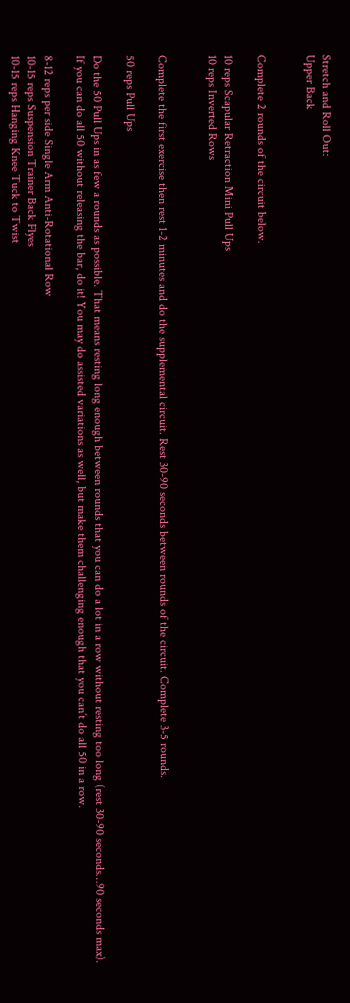Stretch and Roll Out:
Upper Back


Complete 2 rounds of the circuit below.

10 reps Scapular Retraction Mini Pull Ups
10 reps Inverted Rows


Complete the first exercise then rest 1-2 minutes and do the supplemental circuit. Rest 30-90 seconds between rounds of the circuit. Complete 3-5 rounds.

50 reps Pull Ups

Do the 50 Pull Ups in as few a rounds as possible. That means resting long enough between rounds that you can do a lot in a row without resting too long (rest 30-90 seconds…90 seconds max). If you can do all 50 without releasing the bar, do it! You may do assisted variations as well, but make them challenging enough that you can’t do all 50 in a row.

8-12 reps per side Single Arm Anti-Rotational Row
10-15 reps Suspension Trainer Back Flyes
10-15 reps Hanging Knee Tuck to Twist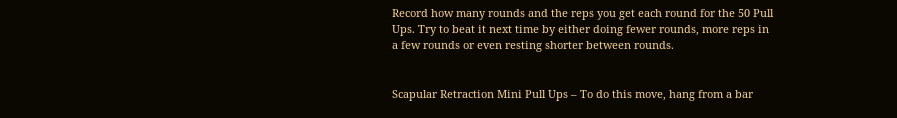Record how many rounds and the reps you get each round for the 50 Pull Ups. Try to beat it next time by either doing fewer rounds, more reps in a few rounds or even resting shorter between rounds.


Scapular Retraction Mini Pull Ups – To do this move, hang from a bar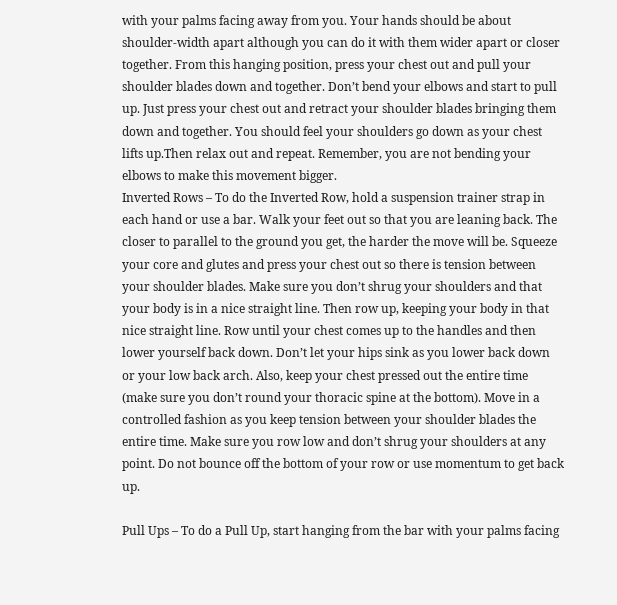with your palms facing away from you. Your hands should be about shoulder-width apart although you can do it with them wider apart or closer together. From this hanging position, press your chest out and pull your shoulder blades down and together. Don’t bend your elbows and start to pull up. Just press your chest out and retract your shoulder blades bringing them down and together. You should feel your shoulders go down as your chest lifts up.Then relax out and repeat. Remember, you are not bending your elbows to make this movement bigger.
Inverted Rows – To do the Inverted Row, hold a suspension trainer strap in each hand or use a bar. Walk your feet out so that you are leaning back. The closer to parallel to the ground you get, the harder the move will be. Squeeze your core and glutes and press your chest out so there is tension between your shoulder blades. Make sure you don’t shrug your shoulders and that your body is in a nice straight line. Then row up, keeping your body in that nice straight line. Row until your chest comes up to the handles and then lower yourself back down. Don’t let your hips sink as you lower back down or your low back arch. Also, keep your chest pressed out the entire time (make sure you don’t round your thoracic spine at the bottom). Move in a controlled fashion as you keep tension between your shoulder blades the entire time. Make sure you row low and don’t shrug your shoulders at any point. Do not bounce off the bottom of your row or use momentum to get back up.

Pull Ups – To do a Pull Up, start hanging from the bar with your palms facing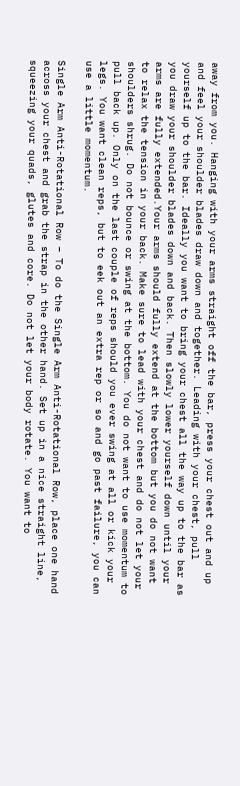away from you. Hanging with your arms straight off the bar, press your chest out and up and feel your shoulder blades draw down and together. Leading with your chest, pull yourself up to the bar. Ideally you want to bring your chest all the way up to the bar as you draw your shoulder blades down and back. Then slowly lower yourself down until your arms are fully extended.Your arms should fully extend at the bottom but you do not want to relax the tension in your back. Make sure to lead with your chest and do not let your shoulders shrug. Do not bounce or swing at the bottom. You do not want to use momentum to pull back up. Only on the last couple of reps should you ever swing at all or kick your legs. You want clean reps, but to eek out an extra rep or so and go past failure, you can use a little momentum.

Single Arm Anti-Rotational Row – To do the Single Arm Anti-Rotational Row, place one hand across your chest and grab the strap in the other hand. Set up in a nice straight line, squeezing your quads, glutes and core. Do not let your body rotate. You want to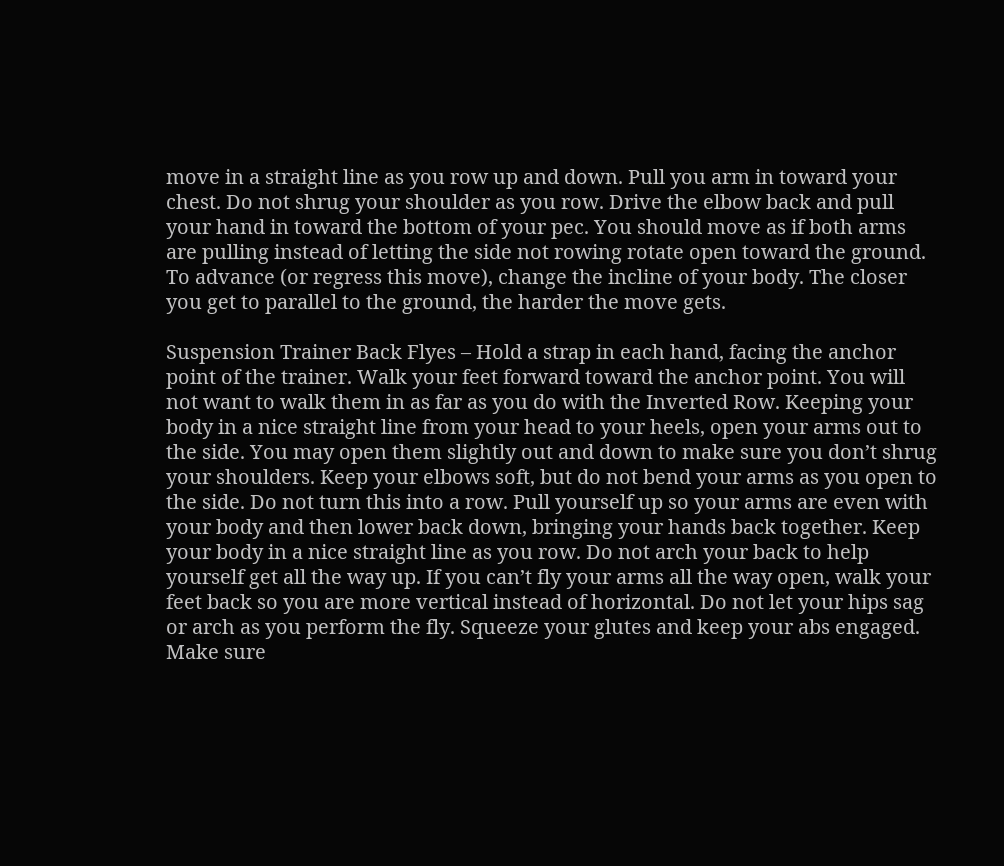move in a straight line as you row up and down. Pull you arm in toward your chest. Do not shrug your shoulder as you row. Drive the elbow back and pull your hand in toward the bottom of your pec. You should move as if both arms are pulling instead of letting the side not rowing rotate open toward the ground. To advance (or regress this move), change the incline of your body. The closer you get to parallel to the ground, the harder the move gets.

Suspension Trainer Back Flyes – Hold a strap in each hand, facing the anchor point of the trainer. Walk your feet forward toward the anchor point. You will not want to walk them in as far as you do with the Inverted Row. Keeping your body in a nice straight line from your head to your heels, open your arms out to the side. You may open them slightly out and down to make sure you don’t shrug your shoulders. Keep your elbows soft, but do not bend your arms as you open to the side. Do not turn this into a row. Pull yourself up so your arms are even with your body and then lower back down, bringing your hands back together. Keep your body in a nice straight line as you row. Do not arch your back to help yourself get all the way up. If you can’t fly your arms all the way open, walk your feet back so you are more vertical instead of horizontal. Do not let your hips sag or arch as you perform the fly. Squeeze your glutes and keep your abs engaged. Make sure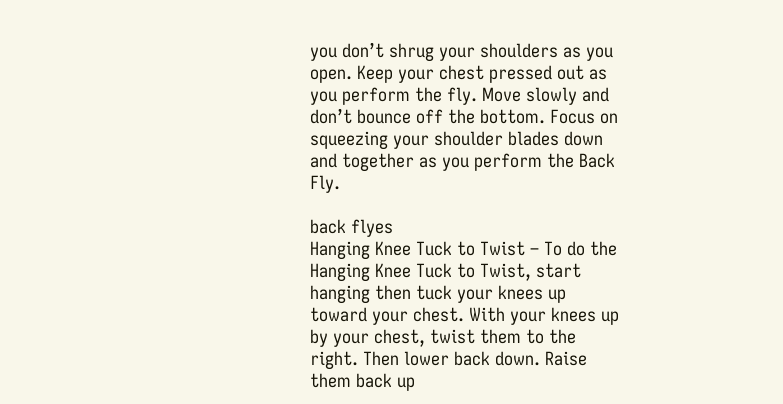you don’t shrug your shoulders as you open. Keep your chest pressed out as you perform the fly. Move slowly and don’t bounce off the bottom. Focus on squeezing your shoulder blades down and together as you perform the Back Fly.

back flyes
Hanging Knee Tuck to Twist – To do the Hanging Knee Tuck to Twist, start hanging then tuck your knees up toward your chest. With your knees up by your chest, twist them to the right. Then lower back down. Raise them back up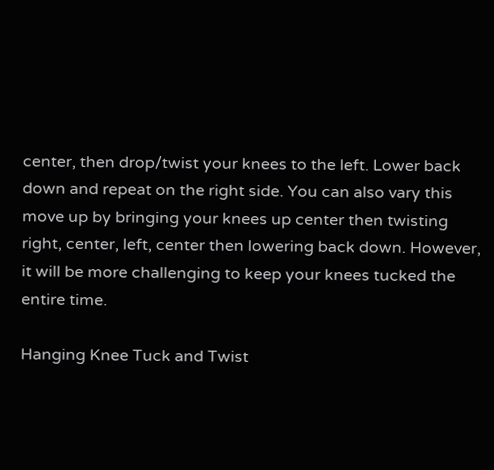center, then drop/twist your knees to the left. Lower back down and repeat on the right side. You can also vary this move up by bringing your knees up center then twisting right, center, left, center then lowering back down. However, it will be more challenging to keep your knees tucked the entire time.

Hanging Knee Tuck and Twist